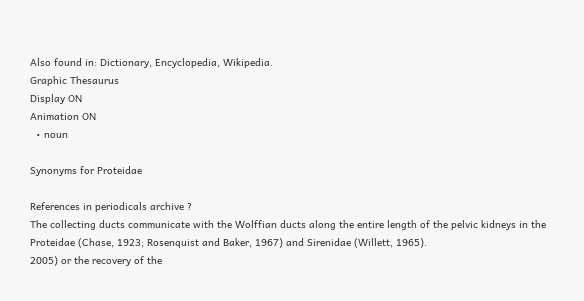Also found in: Dictionary, Encyclopedia, Wikipedia.
Graphic Thesaurus
Display ON
Animation ON
  • noun

Synonyms for Proteidae

References in periodicals archive ?
The collecting ducts communicate with the Wolffian ducts along the entire length of the pelvic kidneys in the Proteidae (Chase, 1923; Rosenquist and Baker, 1967) and Sirenidae (Willett, 1965).
2005) or the recovery of the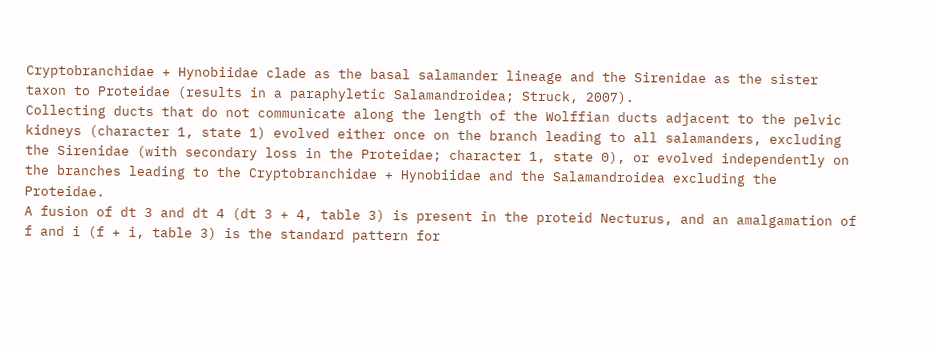Cryptobranchidae + Hynobiidae clade as the basal salamander lineage and the Sirenidae as the sister taxon to Proteidae (results in a paraphyletic Salamandroidea; Struck, 2007).
Collecting ducts that do not communicate along the length of the Wolffian ducts adjacent to the pelvic kidneys (character 1, state 1) evolved either once on the branch leading to all salamanders, excluding the Sirenidae (with secondary loss in the Proteidae; character 1, state 0), or evolved independently on the branches leading to the Cryptobranchidae + Hynobiidae and the Salamandroidea excluding the Proteidae.
A fusion of dt 3 and dt 4 (dt 3 + 4, table 3) is present in the proteid Necturus, and an amalgamation of f and i (f + i, table 3) is the standard pattern for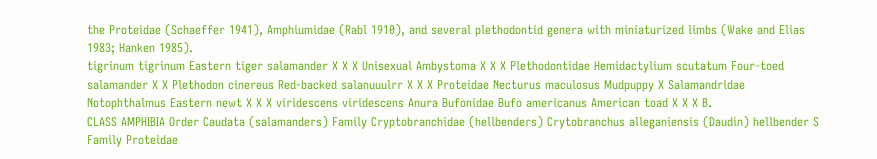the Proteidae (Schaeffer 1941), Amphiumidae (Rabl 1910), and several plethodontid genera with miniaturized limbs (Wake and Elias 1983; Hanken 1985).
tigrinum tigrinum Eastern tiger salamander X X X Unisexual Ambystoma X X X Plethodontidae Hemidactylium scutatum Four-toed salamander X X Plethodon cinereus Red-backed salanuuulrr X X X Proteidae Necturus maculosus Mudpuppy X Salamandridae Notophthalmus Eastern newt X X X viridescens viridescens Anura Bufonidae Bufo americanus American toad X X X B.
CLASS AMPHIBIA Order Caudata (salamanders) Family Cryptobranchidae (hellbenders) Crytobranchus alleganiensis (Daudin) hellbender S Family Proteidae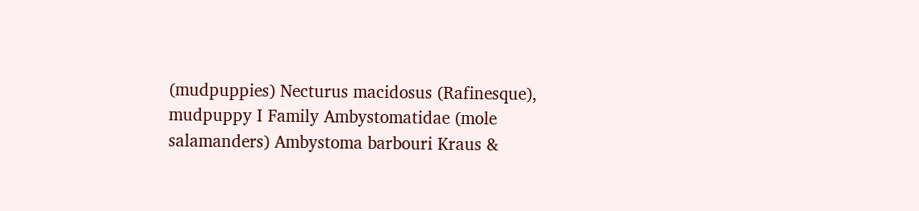(mudpuppies) Necturus macidosus (Rafinesque), mudpuppy I Family Ambystomatidae (mole salamanders) Ambystoma barbouri Kraus &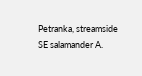Petranka, streamside SE salamander A.